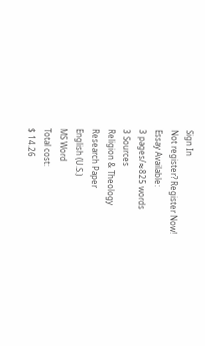Sign In
Not register? Register Now!
Essay Available:
3 pages/≈825 words
3 Sources
Religion & Theology
Research Paper
English (U.S.)
MS Word
Total cost:
$ 14.26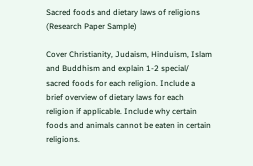Sacred foods and dietary laws of religions (Research Paper Sample)

Cover Christianity, Judaism, Hinduism, Islam and Buddhism and explain 1-2 special/ sacred foods for each religion. Include a brief overview of dietary laws for each religion if applicable. Include why certain foods and animals cannot be eaten in certain religions.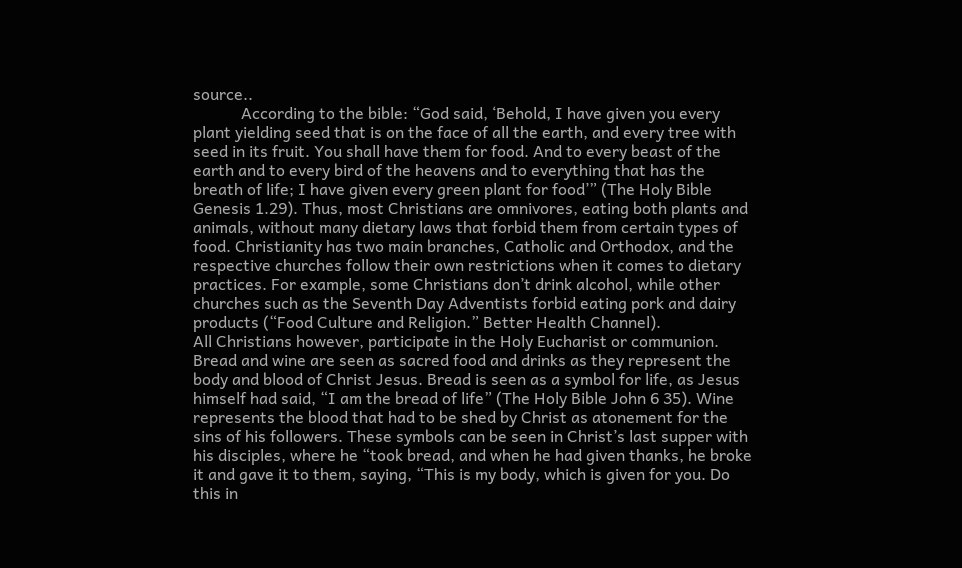source..
            According to the bible: “God said, ‘Behold, I have given you every plant yielding seed that is on the face of all the earth, and every tree with seed in its fruit. You shall have them for food. And to every beast of the earth and to every bird of the heavens and to everything that has the breath of life; I have given every green plant for food’” (The Holy Bible Genesis 1.29). Thus, most Christians are omnivores, eating both plants and animals, without many dietary laws that forbid them from certain types of food. Christianity has two main branches, Catholic and Orthodox, and the respective churches follow their own restrictions when it comes to dietary practices. For example, some Christians don’t drink alcohol, while other churches such as the Seventh Day Adventists forbid eating pork and dairy products (“Food Culture and Religion.” Better Health Channel).
All Christians however, participate in the Holy Eucharist or communion. Bread and wine are seen as sacred food and drinks as they represent the body and blood of Christ Jesus. Bread is seen as a symbol for life, as Jesus himself had said, “I am the bread of life” (The Holy Bible John 6 35). Wine represents the blood that had to be shed by Christ as atonement for the sins of his followers. These symbols can be seen in Christ’s last supper with his disciples, where he “took bread, and when he had given thanks, he broke it and gave it to them, saying, “This is my body, which is given for you. Do this in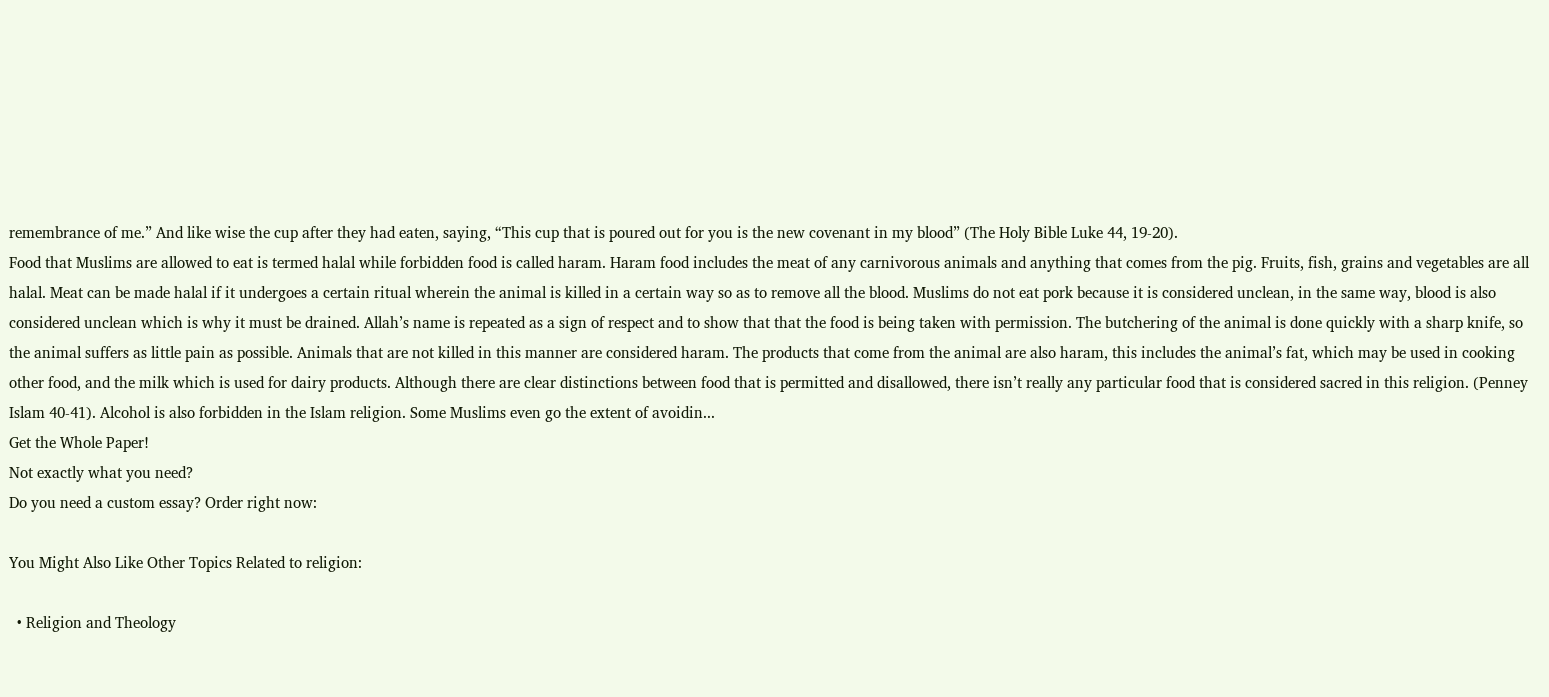remembrance of me.” And like wise the cup after they had eaten, saying, “This cup that is poured out for you is the new covenant in my blood” (The Holy Bible Luke 44, 19-20).
Food that Muslims are allowed to eat is termed halal while forbidden food is called haram. Haram food includes the meat of any carnivorous animals and anything that comes from the pig. Fruits, fish, grains and vegetables are all halal. Meat can be made halal if it undergoes a certain ritual wherein the animal is killed in a certain way so as to remove all the blood. Muslims do not eat pork because it is considered unclean, in the same way, blood is also considered unclean which is why it must be drained. Allah’s name is repeated as a sign of respect and to show that that the food is being taken with permission. The butchering of the animal is done quickly with a sharp knife, so the animal suffers as little pain as possible. Animals that are not killed in this manner are considered haram. The products that come from the animal are also haram, this includes the animal’s fat, which may be used in cooking other food, and the milk which is used for dairy products. Although there are clear distinctions between food that is permitted and disallowed, there isn’t really any particular food that is considered sacred in this religion. (Penney Islam 40-41). Alcohol is also forbidden in the Islam religion. Some Muslims even go the extent of avoidin...
Get the Whole Paper!
Not exactly what you need?
Do you need a custom essay? Order right now:

You Might Also Like Other Topics Related to religion:

  • Religion and Theology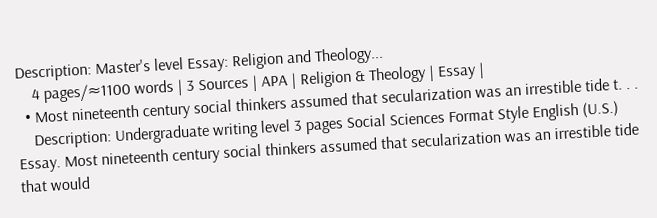Description: Master's level Essay: Religion and Theology...
    4 pages/≈1100 words | 3 Sources | APA | Religion & Theology | Essay |
  • Most nineteenth century social thinkers assumed that secularization was an irrestible tide t. . .
    Description: Undergraduate writing level 3 pages Social Sciences Format Style English (U.S.) Essay. Most nineteenth century social thinkers assumed that secularization was an irrestible tide that would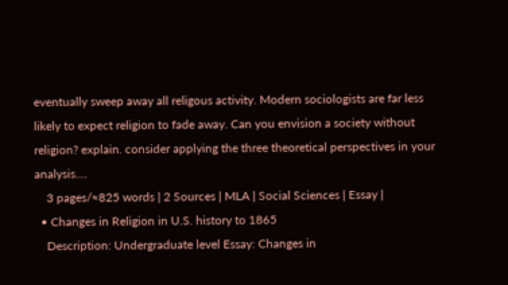eventually sweep away all religous activity. Modern sociologists are far less likely to expect religion to fade away. Can you envision a society without religion? explain. consider applying the three theoretical perspectives in your analysis....
    3 pages/≈825 words | 2 Sources | MLA | Social Sciences | Essay |
  • Changes in Religion in U.S. history to 1865
    Description: Undergraduate level Essay: Changes in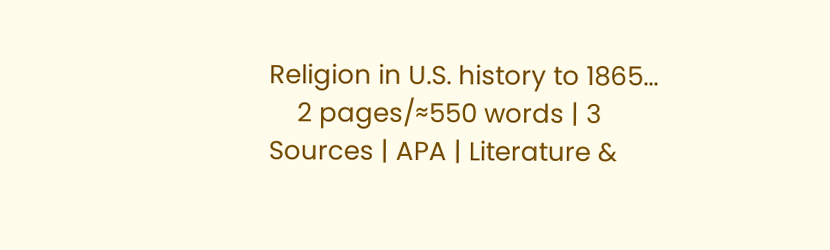Religion in U.S. history to 1865...
    2 pages/≈550 words | 3 Sources | APA | Literature &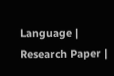Language | Research Paper |